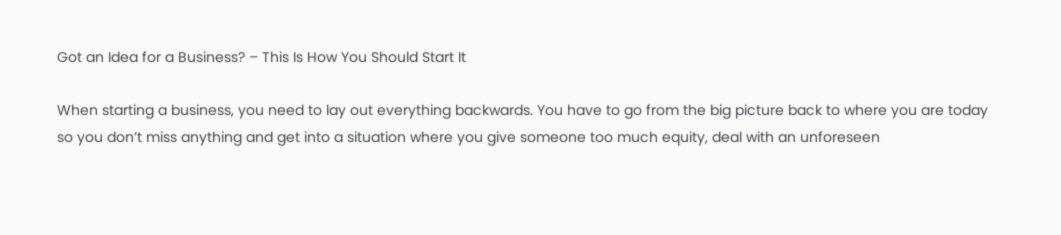Got an Idea for a Business? – This Is How You Should Start It

When starting a business, you need to lay out everything backwards. You have to go from the big picture back to where you are today so you don’t miss anything and get into a situation where you give someone too much equity, deal with an unforeseen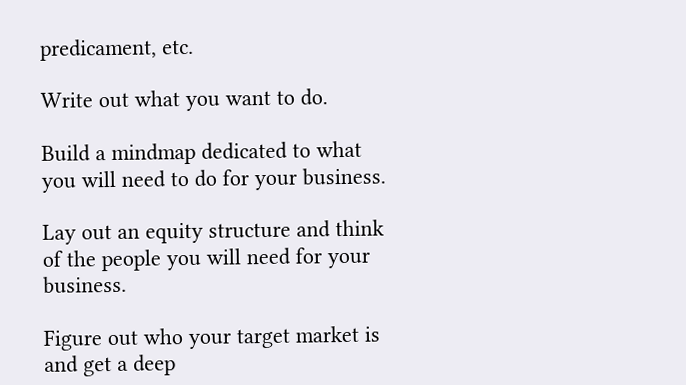predicament, etc.

Write out what you want to do.

Build a mindmap dedicated to what you will need to do for your business.

Lay out an equity structure and think of the people you will need for your business.

Figure out who your target market is and get a deep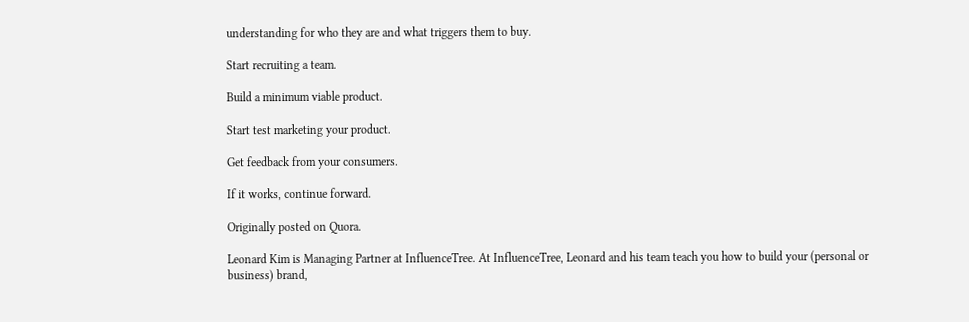understanding for who they are and what triggers them to buy.

Start recruiting a team.

Build a minimum viable product.

Start test marketing your product.

Get feedback from your consumers.

If it works, continue forward.

Originally posted on Quora.

Leonard Kim is Managing Partner at InfluenceTree. At InfluenceTree, Leonard and his team teach you how to build your (personal or business) brand,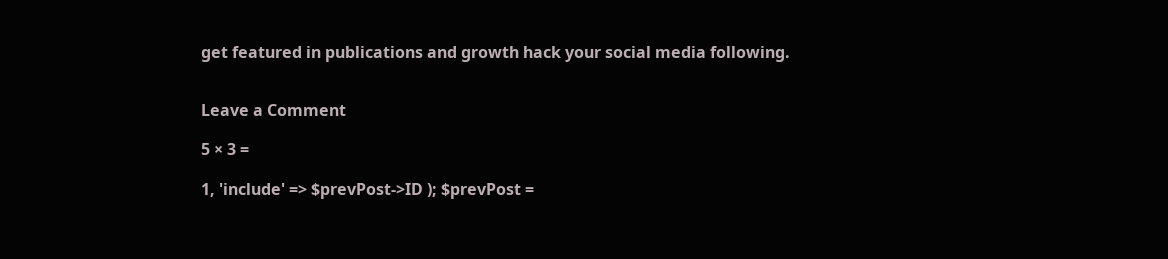get featured in publications and growth hack your social media following.


Leave a Comment

5 × 3 =

1, 'include' => $prevPost->ID ); $prevPost =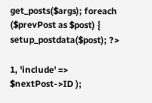get_posts($args); foreach ($prevPost as $post) { setup_postdata($post); ?>

1, 'include' => $nextPost->ID );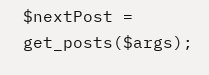$nextPost = get_posts($args);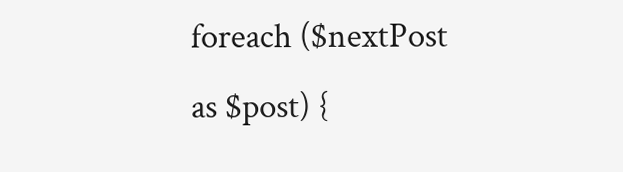foreach ($nextPost as $post) {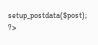setup_postdata($post); ?>